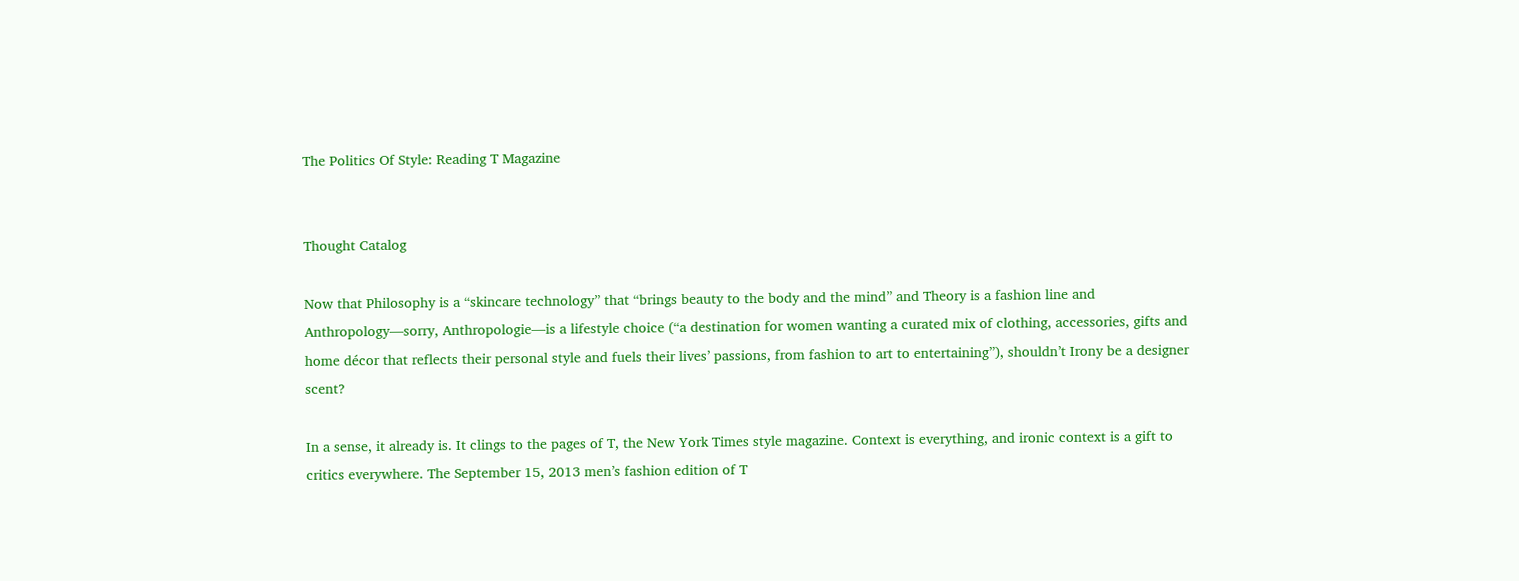The Politics Of Style: Reading T Magazine


Thought Catalog

Now that Philosophy is a “skincare technology” that “brings beauty to the body and the mind” and Theory is a fashion line and Anthropology—sorry, Anthropologie—is a lifestyle choice (“a destination for women wanting a curated mix of clothing, accessories, gifts and home décor that reflects their personal style and fuels their lives’ passions, from fashion to art to entertaining”), shouldn’t Irony be a designer scent?

In a sense, it already is. It clings to the pages of T, the New York Times style magazine. Context is everything, and ironic context is a gift to critics everywhere. The September 15, 2013 men’s fashion edition of T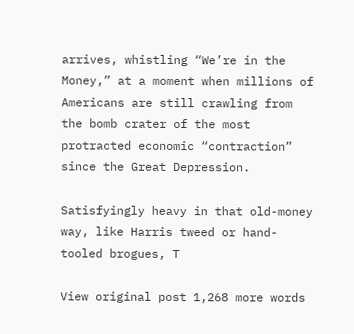arrives, whistling “We’re in the Money,” at a moment when millions of Americans are still crawling from the bomb crater of the most protracted economic “contraction” since the Great Depression.

Satisfyingly heavy in that old-money way, like Harris tweed or hand-tooled brogues, T

View original post 1,268 more words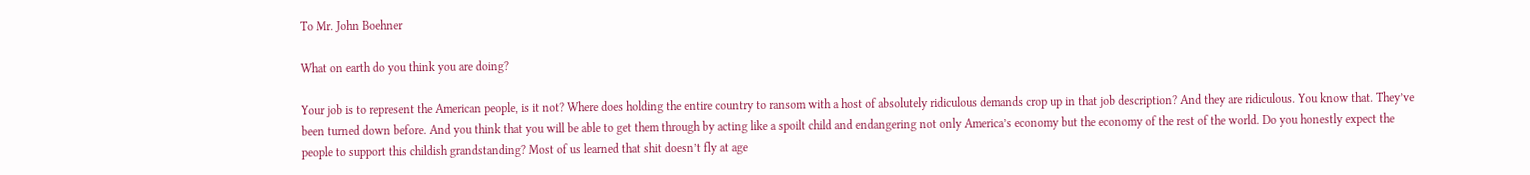To Mr. John Boehner

What on earth do you think you are doing?

Your job is to represent the American people, is it not? Where does holding the entire country to ransom with a host of absolutely ridiculous demands crop up in that job description? And they are ridiculous. You know that. They’ve been turned down before. And you think that you will be able to get them through by acting like a spoilt child and endangering not only America’s economy but the economy of the rest of the world. Do you honestly expect the people to support this childish grandstanding? Most of us learned that shit doesn’t fly at age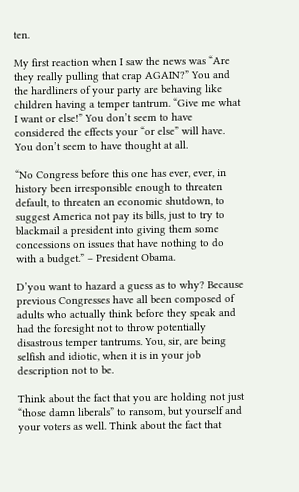ten.

My first reaction when I saw the news was “Are they really pulling that crap AGAIN?” You and the hardliners of your party are behaving like children having a temper tantrum. “Give me what I want or else!” You don’t seem to have considered the effects your “or else” will have. You don’t seem to have thought at all.

“No Congress before this one has ever, ever, in history been irresponsible enough to threaten default, to threaten an economic shutdown, to suggest America not pay its bills, just to try to blackmail a president into giving them some concessions on issues that have nothing to do with a budget.” – President Obama.

D’you want to hazard a guess as to why? Because previous Congresses have all been composed of adults who actually think before they speak and had the foresight not to throw potentially disastrous temper tantrums. You, sir, are being selfish and idiotic, when it is in your job description not to be.

Think about the fact that you are holding not just “those damn liberals” to ransom, but yourself and your voters as well. Think about the fact that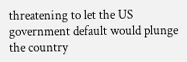threatening to let the US government default would plunge the country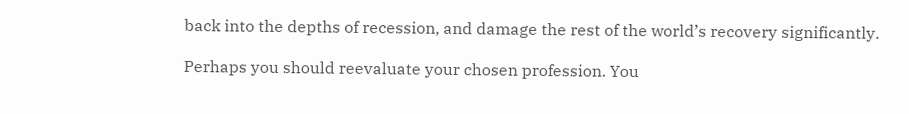back into the depths of recession, and damage the rest of the world’s recovery significantly.

Perhaps you should reevaluate your chosen profession. You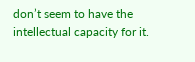don’t seem to have the intellectual capacity for it.